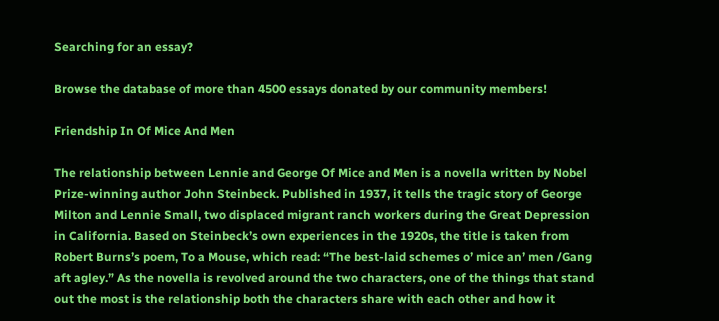Searching for an essay?

Browse the database of more than 4500 essays donated by our community members!

Friendship In Of Mice And Men

The relationship between Lennie and George Of Mice and Men is a novella written by Nobel Prize-winning author John Steinbeck. Published in 1937, it tells the tragic story of George Milton and Lennie Small, two displaced migrant ranch workers during the Great Depression in California. Based on Steinbeck’s own experiences in the 1920s, the title is taken from Robert Burns’s poem, To a Mouse, which read: “The best-laid schemes o’ mice an’ men /Gang aft agley.” As the novella is revolved around the two characters, one of the things that stand out the most is the relationship both the characters share with each other and how it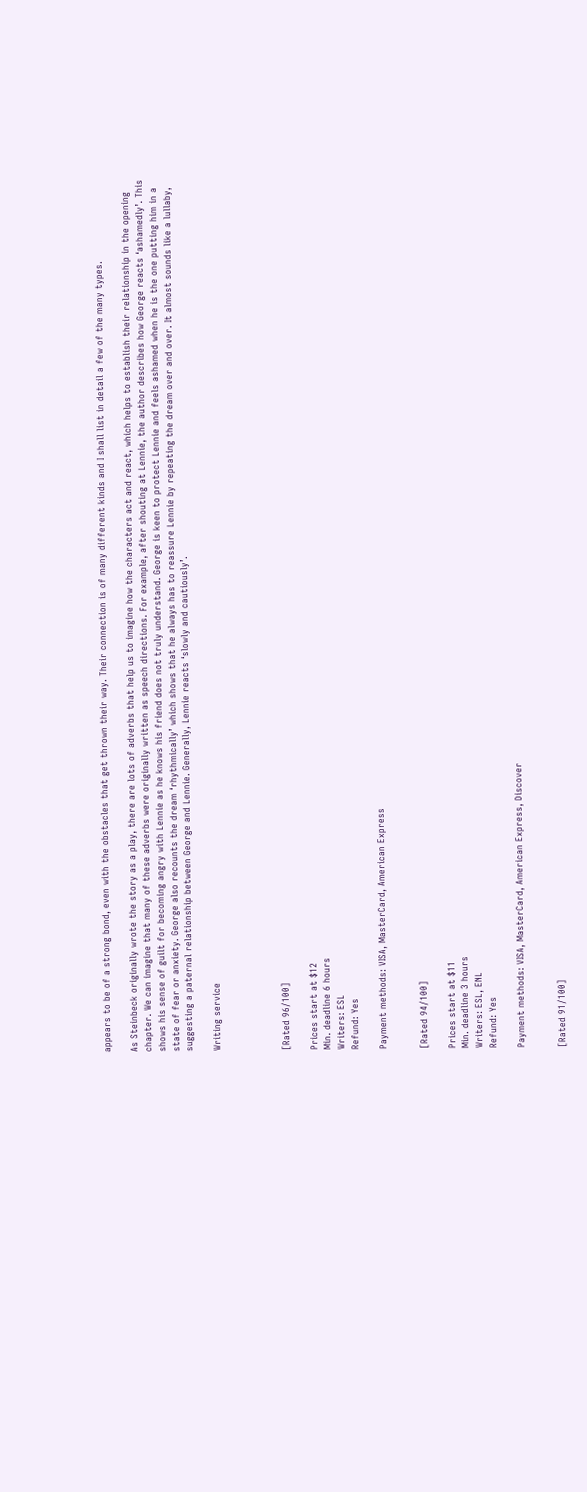appears to be of a strong bond, even with the obstacles that get thrown their way. Their connection is of many different kinds and I shall list in detail a few of the many types.

As Steinbeck originally wrote the story as a play, there are lots of adverbs that help us to imagine how the characters act and react, which helps to establish their relationship in the opening chapter. We can imagine that many of these adverbs were originally written as speech directions. For example, after shouting at Lennie, the author describes how George reacts ‘ashamedly’. This shows his sense of guilt for becoming angry with Lennie as he knows his friend does not truly understand. George is keen to protect Lennie and feels ashamed when he is the one putting him in a state of fear or anxiety. George also recounts the dream ‘rhythmically’ which shows that he always has to reassure Lennie by repeating the dream over and over. It almost sounds like a lullaby, suggesting a paternal relationship between George and Lennie. Generally, Lennie reacts ‘slowly and cautiously’.

Writing service




[Rated 96/100]

Prices start at $12
Min. deadline 6 hours
Writers: ESL
Refund: Yes

Payment methods: VISA, MasterCard, American Express


[Rated 94/100]

Prices start at $11
Min. deadline 3 hours
Writers: ESL, ENL
Refund: Yes

Payment methods: VISA, MasterCard, American Express, Discover


[Rated 91/100]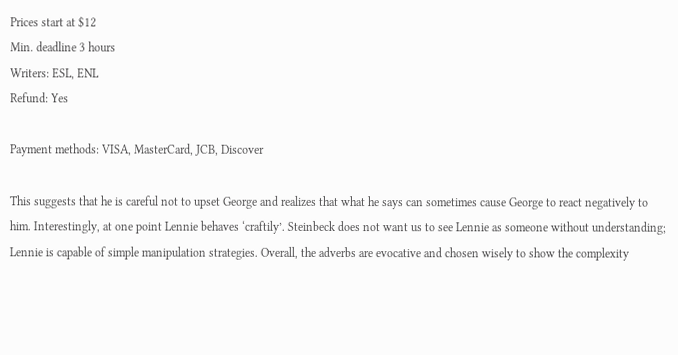Prices start at $12
Min. deadline 3 hours
Writers: ESL, ENL
Refund: Yes

Payment methods: VISA, MasterCard, JCB, Discover

This suggests that he is careful not to upset George and realizes that what he says can sometimes cause George to react negatively to him. Interestingly, at one point Lennie behaves ‘craftily’. Steinbeck does not want us to see Lennie as someone without understanding; Lennie is capable of simple manipulation strategies. Overall, the adverbs are evocative and chosen wisely to show the complexity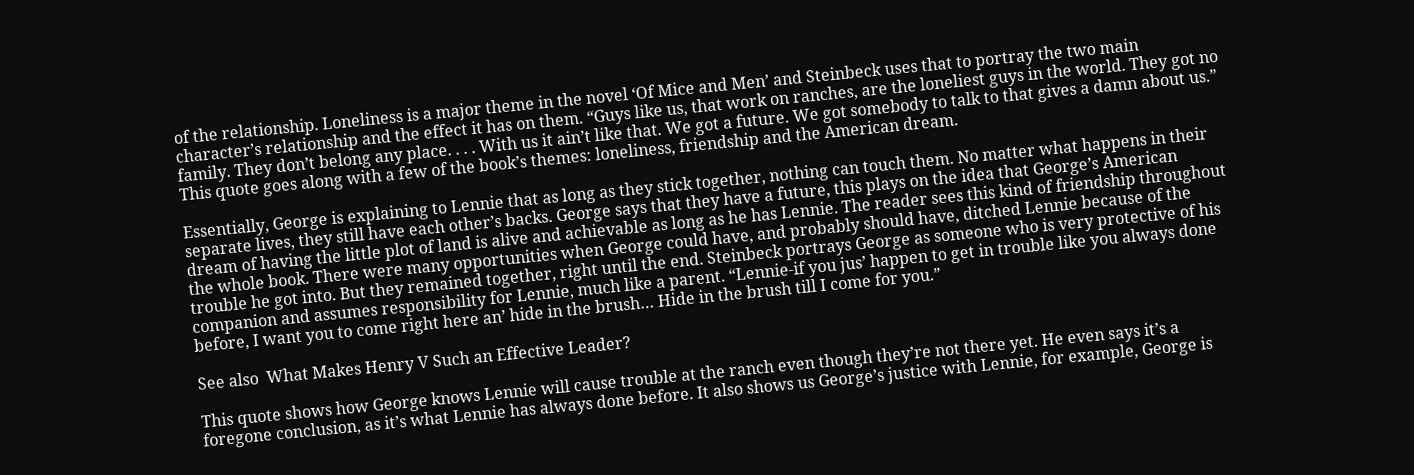of the relationship. Loneliness is a major theme in the novel ‘Of Mice and Men’ and Steinbeck uses that to portray the two main character’s relationship and the effect it has on them. “Guys like us, that work on ranches, are the loneliest guys in the world. They got no family. They don’t belong any place. . . . With us it ain’t like that. We got a future. We got somebody to talk to that gives a damn about us.” This quote goes along with a few of the book’s themes: loneliness, friendship and the American dream.

Essentially, George is explaining to Lennie that as long as they stick together, nothing can touch them. No matter what happens in their separate lives, they still have each other’s backs. George says that they have a future, this plays on the idea that George’s American dream of having the little plot of land is alive and achievable as long as he has Lennie. The reader sees this kind of friendship throughout the whole book. There were many opportunities when George could have, and probably should have, ditched Lennie because of the trouble he got into. But they remained together, right until the end. Steinbeck portrays George as someone who is very protective of his companion and assumes responsibility for Lennie, much like a parent. “Lennie-if you jus’ happen to get in trouble like you always done before, I want you to come right here an’ hide in the brush… Hide in the brush till I come for you.”

See also  What Makes Henry V Such an Effective Leader?

This quote shows how George knows Lennie will cause trouble at the ranch even though they’re not there yet. He even says it’s a foregone conclusion, as it’s what Lennie has always done before. It also shows us George’s justice with Lennie, for example, George is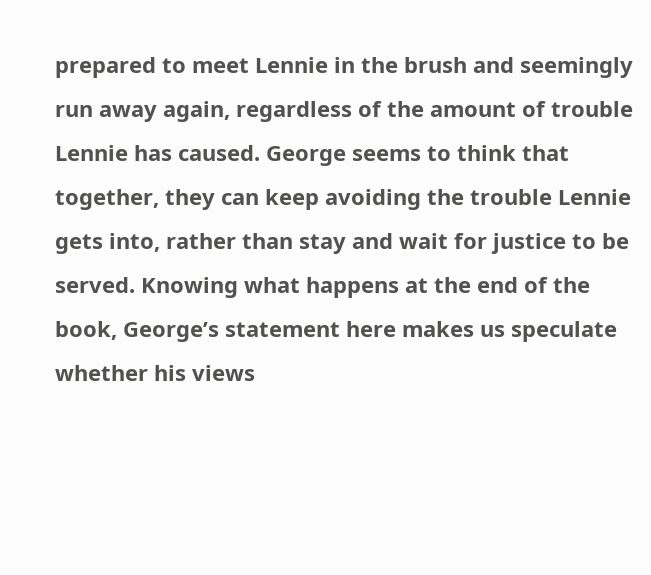prepared to meet Lennie in the brush and seemingly run away again, regardless of the amount of trouble Lennie has caused. George seems to think that together, they can keep avoiding the trouble Lennie gets into, rather than stay and wait for justice to be served. Knowing what happens at the end of the book, George’s statement here makes us speculate whether his views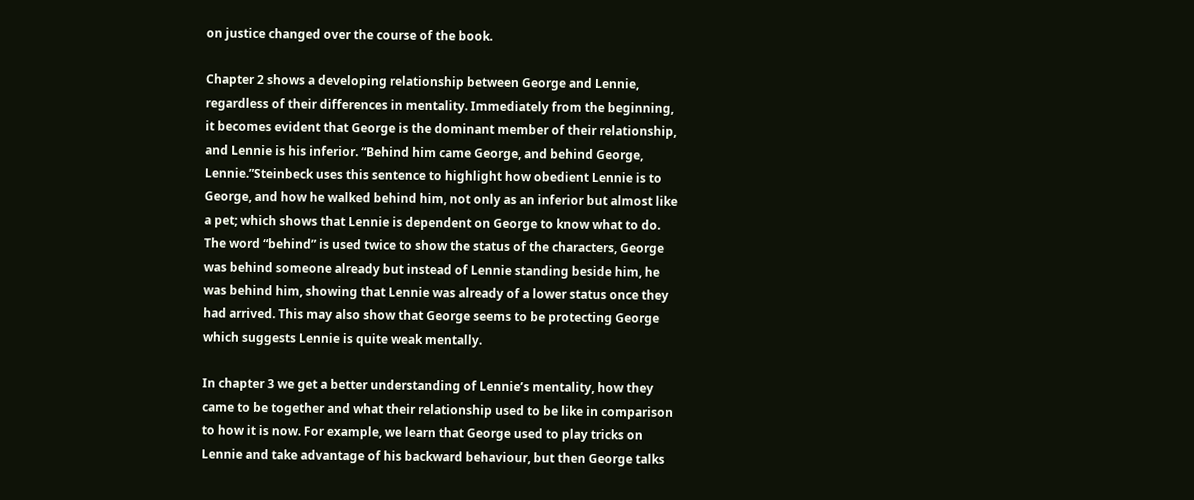on justice changed over the course of the book.

Chapter 2 shows a developing relationship between George and Lennie, regardless of their differences in mentality. Immediately from the beginning, it becomes evident that George is the dominant member of their relationship, and Lennie is his inferior. “Behind him came George, and behind George, Lennie.”Steinbeck uses this sentence to highlight how obedient Lennie is to George, and how he walked behind him, not only as an inferior but almost like a pet; which shows that Lennie is dependent on George to know what to do. The word “behind” is used twice to show the status of the characters, George was behind someone already but instead of Lennie standing beside him, he was behind him, showing that Lennie was already of a lower status once they had arrived. This may also show that George seems to be protecting George which suggests Lennie is quite weak mentally.

In chapter 3 we get a better understanding of Lennie’s mentality, how they came to be together and what their relationship used to be like in comparison to how it is now. For example, we learn that George used to play tricks on Lennie and take advantage of his backward behaviour, but then George talks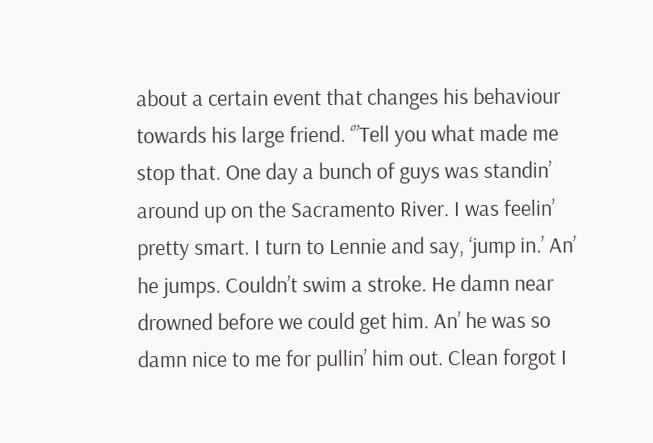about a certain event that changes his behaviour towards his large friend. ‘”Tell you what made me stop that. One day a bunch of guys was standin’ around up on the Sacramento River. I was feelin’ pretty smart. I turn to Lennie and say, ‘jump in.’ An’ he jumps. Couldn’t swim a stroke. He damn near drowned before we could get him. An’ he was so damn nice to me for pullin’ him out. Clean forgot I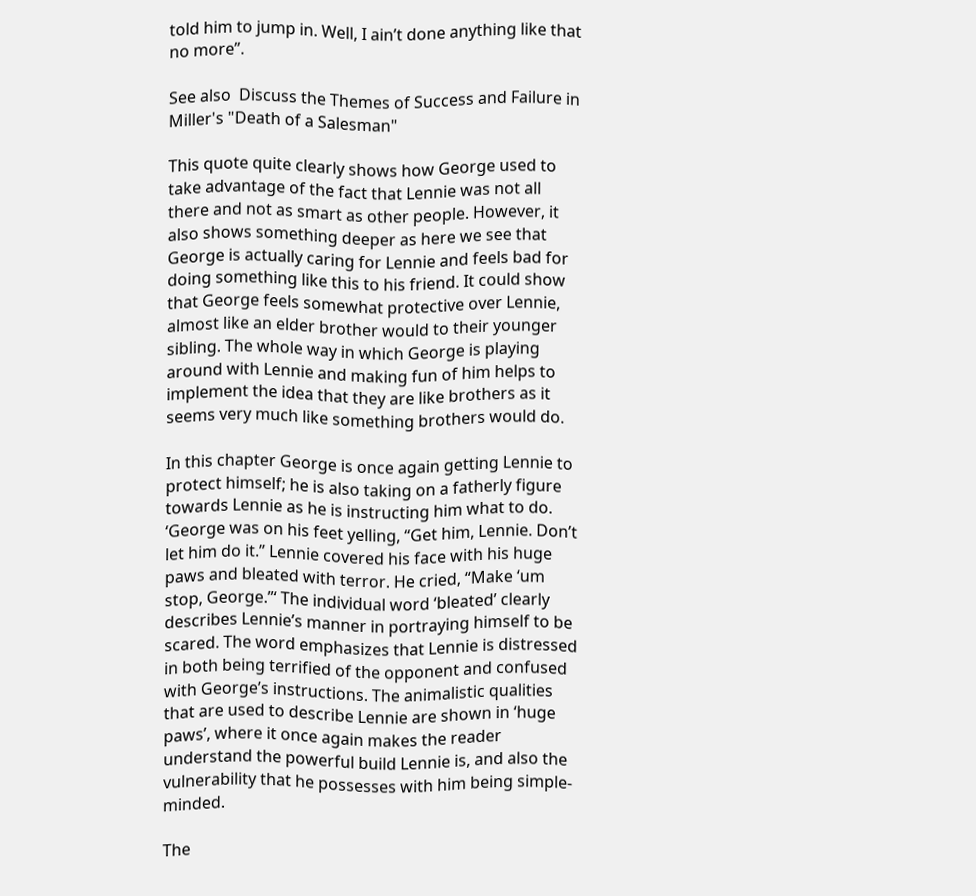told him to jump in. Well, I ain’t done anything like that no more”.

See also  Discuss the Themes of Success and Failure in Miller's "Death of a Salesman"

This quote quite clearly shows how George used to take advantage of the fact that Lennie was not all there and not as smart as other people. However, it also shows something deeper as here we see that George is actually caring for Lennie and feels bad for doing something like this to his friend. It could show that George feels somewhat protective over Lennie, almost like an elder brother would to their younger sibling. The whole way in which George is playing around with Lennie and making fun of him helps to implement the idea that they are like brothers as it seems very much like something brothers would do.

In this chapter George is once again getting Lennie to protect himself; he is also taking on a fatherly figure towards Lennie as he is instructing him what to do. ‘George was on his feet yelling, “Get him, Lennie. Don’t let him do it.” Lennie covered his face with his huge paws and bleated with terror. He cried, “Make ‘um stop, George.”‘ The individual word ‘bleated’ clearly describes Lennie’s manner in portraying himself to be scared. The word emphasizes that Lennie is distressed in both being terrified of the opponent and confused with George’s instructions. The animalistic qualities that are used to describe Lennie are shown in ‘huge paws’, where it once again makes the reader understand the powerful build Lennie is, and also the vulnerability that he possesses with him being simple-minded.

The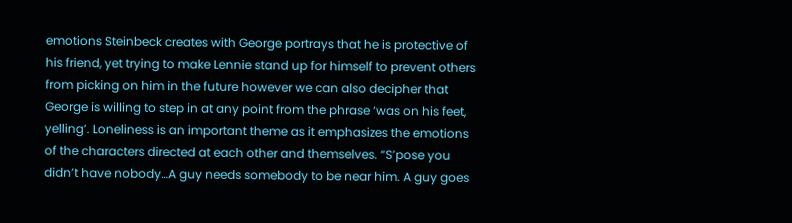emotions Steinbeck creates with George portrays that he is protective of his friend, yet trying to make Lennie stand up for himself to prevent others from picking on him in the future however we can also decipher that George is willing to step in at any point from the phrase ‘was on his feet, yelling’. Loneliness is an important theme as it emphasizes the emotions of the characters directed at each other and themselves. “S’pose you didn’t have nobody…A guy needs somebody to be near him. A guy goes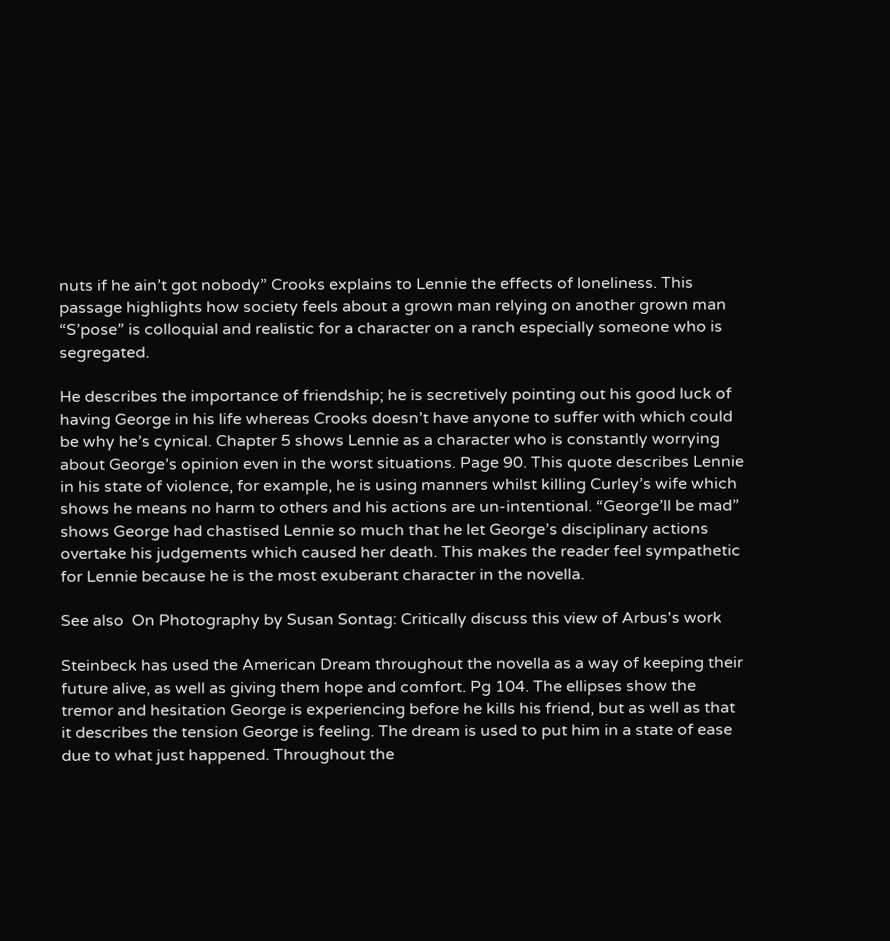nuts if he ain’t got nobody” Crooks explains to Lennie the effects of loneliness. This passage highlights how society feels about a grown man relying on another grown man “S’pose” is colloquial and realistic for a character on a ranch especially someone who is segregated.

He describes the importance of friendship; he is secretively pointing out his good luck of having George in his life whereas Crooks doesn’t have anyone to suffer with which could be why he’s cynical. Chapter 5 shows Lennie as a character who is constantly worrying about George’s opinion even in the worst situations. Page 90. This quote describes Lennie in his state of violence, for example, he is using manners whilst killing Curley’s wife which shows he means no harm to others and his actions are un-intentional. “George’ll be mad” shows George had chastised Lennie so much that he let George’s disciplinary actions overtake his judgements which caused her death. This makes the reader feel sympathetic for Lennie because he is the most exuberant character in the novella.

See also  On Photography by Susan Sontag: Critically discuss this view of Arbus's work

Steinbeck has used the American Dream throughout the novella as a way of keeping their future alive, as well as giving them hope and comfort. Pg 104. The ellipses show the tremor and hesitation George is experiencing before he kills his friend, but as well as that it describes the tension George is feeling. The dream is used to put him in a state of ease due to what just happened. Throughout the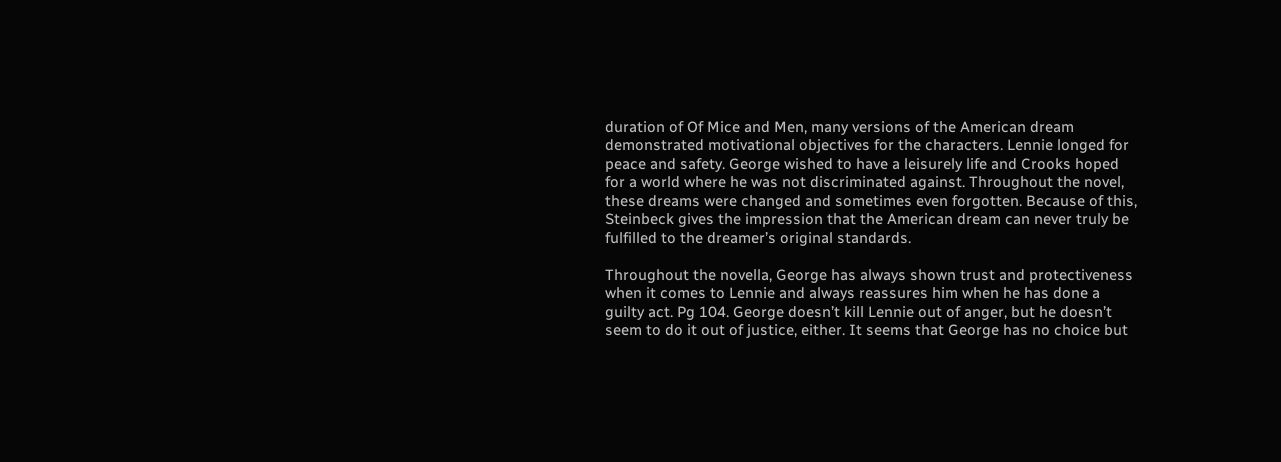duration of Of Mice and Men, many versions of the American dream demonstrated motivational objectives for the characters. Lennie longed for peace and safety. George wished to have a leisurely life and Crooks hoped for a world where he was not discriminated against. Throughout the novel, these dreams were changed and sometimes even forgotten. Because of this, Steinbeck gives the impression that the American dream can never truly be fulfilled to the dreamer’s original standards.

Throughout the novella, George has always shown trust and protectiveness when it comes to Lennie and always reassures him when he has done a guilty act. Pg 104. George doesn’t kill Lennie out of anger, but he doesn’t seem to do it out of justice, either. It seems that George has no choice but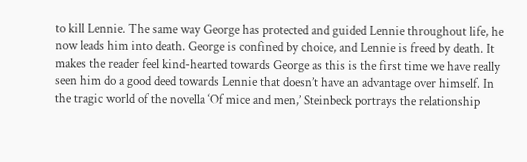to kill Lennie. The same way George has protected and guided Lennie throughout life, he now leads him into death. George is confined by choice, and Lennie is freed by death. It makes the reader feel kind-hearted towards George as this is the first time we have really seen him do a good deed towards Lennie that doesn’t have an advantage over himself. In the tragic world of the novella ‘Of mice and men,’ Steinbeck portrays the relationship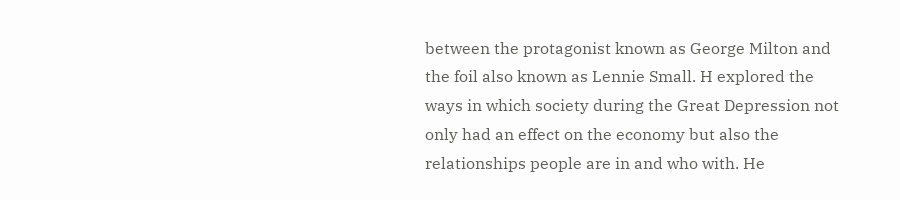between the protagonist known as George Milton and the foil also known as Lennie Small. H explored the ways in which society during the Great Depression not only had an effect on the economy but also the relationships people are in and who with. He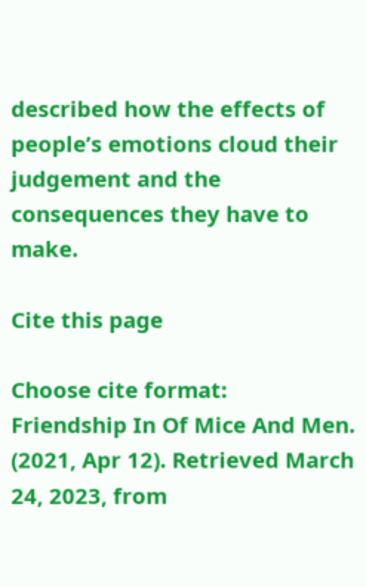described how the effects of people’s emotions cloud their judgement and the consequences they have to make.

Cite this page

Choose cite format:
Friendship In Of Mice And Men. (2021, Apr 12). Retrieved March 24, 2023, from